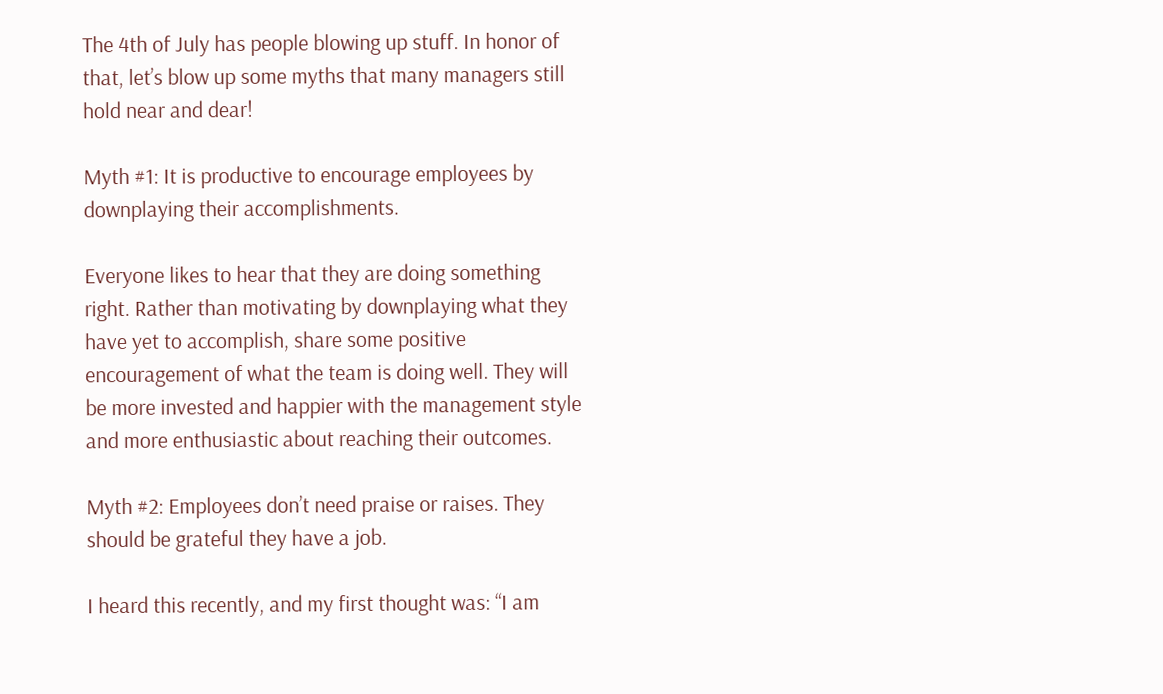The 4th of July has people blowing up stuff. In honor of that, let’s blow up some myths that many managers still hold near and dear!

Myth #1: It is productive to encourage employees by downplaying their accomplishments.

Everyone likes to hear that they are doing something right. Rather than motivating by downplaying what they have yet to accomplish, share some positive encouragement of what the team is doing well. They will be more invested and happier with the management style and more enthusiastic about reaching their outcomes.

Myth #2: Employees don’t need praise or raises. They should be grateful they have a job.

I heard this recently, and my first thought was: “I am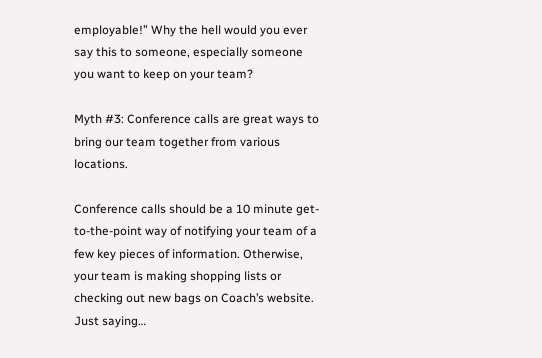employable!” Why the hell would you ever say this to someone, especially someone you want to keep on your team?

Myth #3: Conference calls are great ways to bring our team together from various locations.

Conference calls should be a 10 minute get-to-the-point way of notifying your team of a few key pieces of information. Otherwise, your team is making shopping lists or checking out new bags on Coach’s website. Just saying…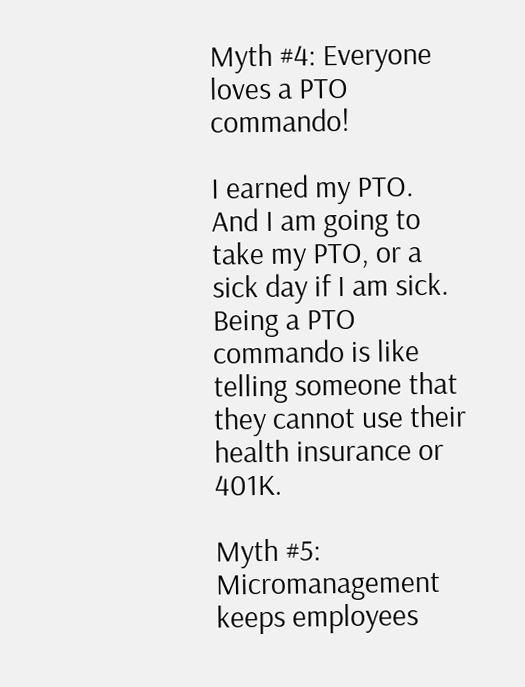Myth #4: Everyone loves a PTO commando!

I earned my PTO. And I am going to take my PTO, or a sick day if I am sick. Being a PTO commando is like telling someone that they cannot use their health insurance or 401K.

Myth #5: Micromanagement keeps employees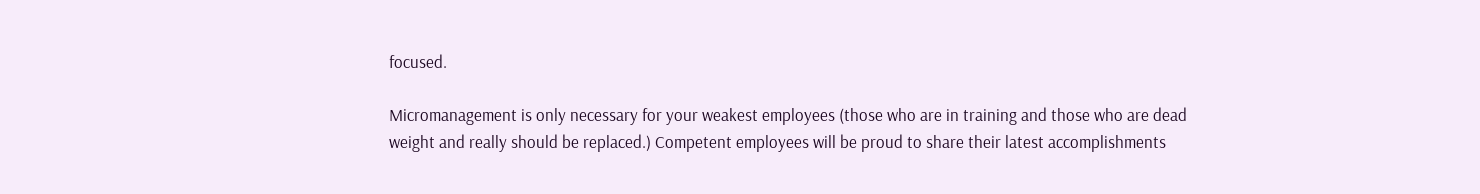focused.

Micromanagement is only necessary for your weakest employees (those who are in training and those who are dead weight and really should be replaced.) Competent employees will be proud to share their latest accomplishments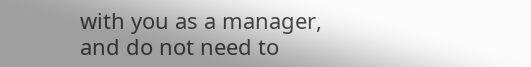with you as a manager, and do not need to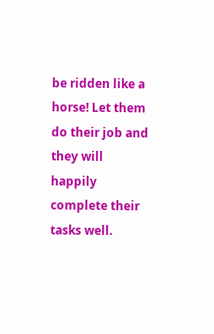be ridden like a horse! Let them do their job and they will happily complete their tasks well.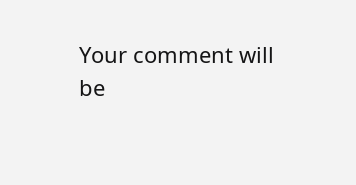Your comment will be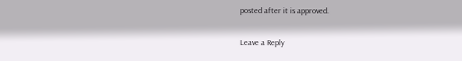posted after it is approved.

Leave a Reply